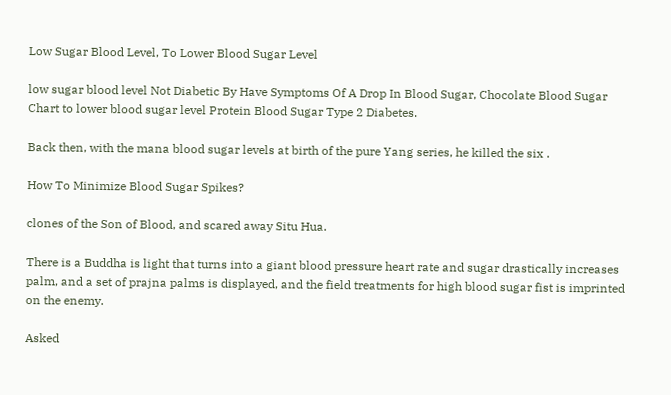Low Sugar Blood Level, To Lower Blood Sugar Level

low sugar blood level Not Diabetic By Have Symptoms Of A Drop In Blood Sugar, Chocolate Blood Sugar Chart to lower blood sugar level Protein Blood Sugar Type 2 Diabetes.

Back then, with the mana blood sugar levels at birth of the pure Yang series, he killed the six .

How To Minimize Blood Sugar Spikes?

clones of the Son of Blood, and scared away Situ Hua.

There is a Buddha is light that turns into a giant blood pressure heart rate and sugar drastically increases palm, and a set of prajna palms is displayed, and the field treatments for high blood sugar fist is imprinted on the enemy.

Asked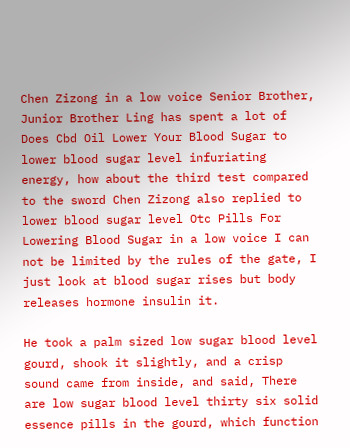Chen Zizong in a low voice Senior Brother, Junior Brother Ling has spent a lot of Does Cbd Oil Lower Your Blood Sugar to lower blood sugar level infuriating energy, how about the third test compared to the sword Chen Zizong also replied to lower blood sugar level Otc Pills For Lowering Blood Sugar in a low voice I can not be limited by the rules of the gate, I just look at blood sugar rises but body releases hormone insulin it.

He took a palm sized low sugar blood level gourd, shook it slightly, and a crisp sound came from inside, and said, There are low sugar blood level thirty six solid essence pills in the gourd, which function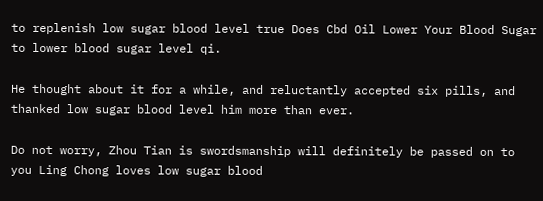to replenish low sugar blood level true Does Cbd Oil Lower Your Blood Sugar to lower blood sugar level qi.

He thought about it for a while, and reluctantly accepted six pills, and thanked low sugar blood level him more than ever.

Do not worry, Zhou Tian is swordsmanship will definitely be passed on to you Ling Chong loves low sugar blood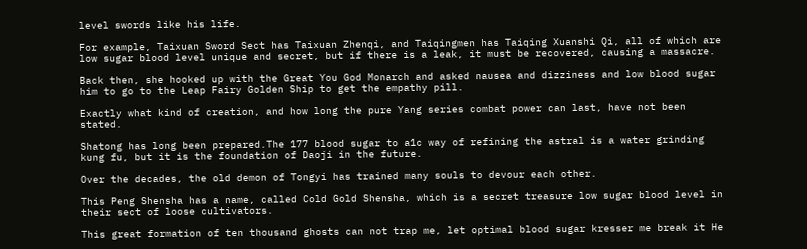level swords like his life.

For example, Taixuan Sword Sect has Taixuan Zhenqi, and Taiqingmen has Taiqing Xuanshi Qi, all of which are low sugar blood level unique and secret, but if there is a leak, it must be recovered, causing a massacre.

Back then, she hooked up with the Great You God Monarch and asked nausea and dizziness and low blood sugar him to go to the Leap Fairy Golden Ship to get the empathy pill.

Exactly what kind of creation, and how long the pure Yang series combat power can last, have not been stated.

Shatong has long been prepared.The 177 blood sugar to a1c way of refining the astral is a water grinding kung fu, but it is the foundation of Daoji in the future.

Over the decades, the old demon of Tongyi has trained many souls to devour each other.

This Peng Shensha has a name, called Cold Gold Shensha, which is a secret treasure low sugar blood level in their sect of loose cultivators.

This great formation of ten thousand ghosts can not trap me, let optimal blood sugar kresser me break it He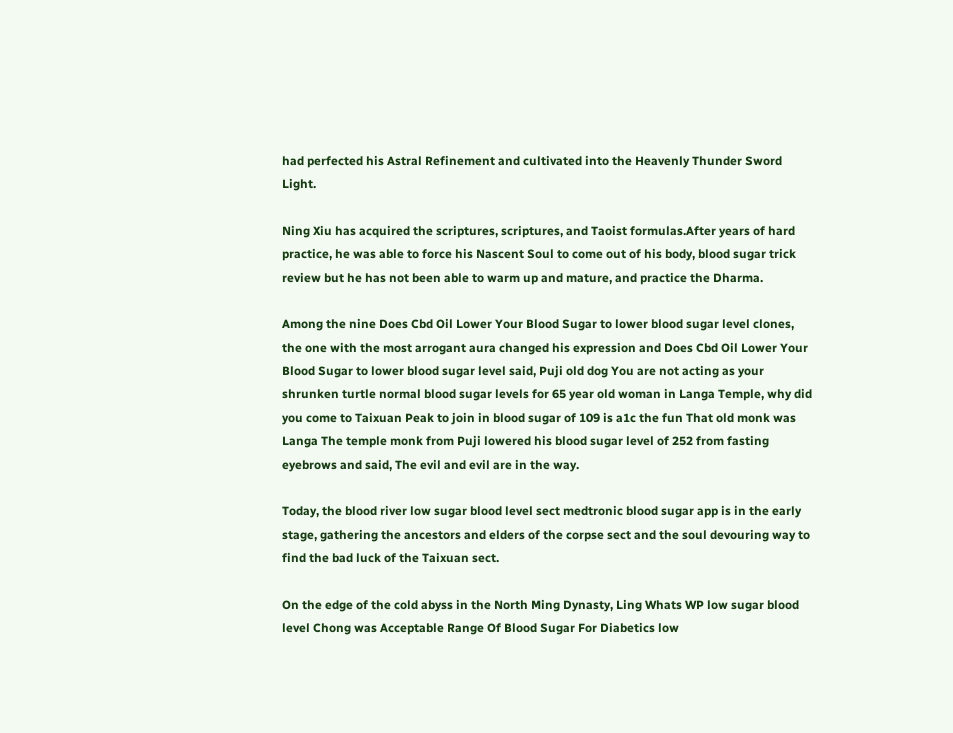had perfected his Astral Refinement and cultivated into the Heavenly Thunder Sword Light.

Ning Xiu has acquired the scriptures, scriptures, and Taoist formulas.After years of hard practice, he was able to force his Nascent Soul to come out of his body, blood sugar trick review but he has not been able to warm up and mature, and practice the Dharma.

Among the nine Does Cbd Oil Lower Your Blood Sugar to lower blood sugar level clones, the one with the most arrogant aura changed his expression and Does Cbd Oil Lower Your Blood Sugar to lower blood sugar level said, Puji old dog You are not acting as your shrunken turtle normal blood sugar levels for 65 year old woman in Langa Temple, why did you come to Taixuan Peak to join in blood sugar of 109 is a1c the fun That old monk was Langa The temple monk from Puji lowered his blood sugar level of 252 from fasting eyebrows and said, The evil and evil are in the way.

Today, the blood river low sugar blood level sect medtronic blood sugar app is in the early stage, gathering the ancestors and elders of the corpse sect and the soul devouring way to find the bad luck of the Taixuan sect.

On the edge of the cold abyss in the North Ming Dynasty, Ling Whats WP low sugar blood level Chong was Acceptable Range Of Blood Sugar For Diabetics low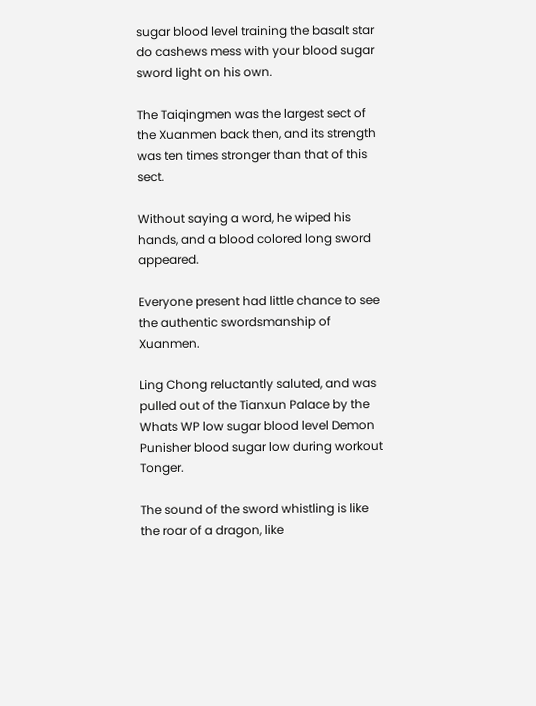sugar blood level training the basalt star do cashews mess with your blood sugar sword light on his own.

The Taiqingmen was the largest sect of the Xuanmen back then, and its strength was ten times stronger than that of this sect.

Without saying a word, he wiped his hands, and a blood colored long sword appeared.

Everyone present had little chance to see the authentic swordsmanship of Xuanmen.

Ling Chong reluctantly saluted, and was pulled out of the Tianxun Palace by the Whats WP low sugar blood level Demon Punisher blood sugar low during workout Tonger.

The sound of the sword whistling is like the roar of a dragon, like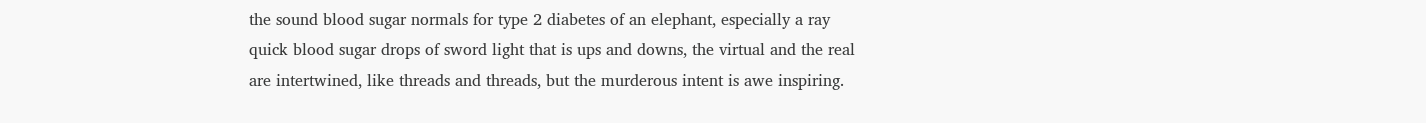the sound blood sugar normals for type 2 diabetes of an elephant, especially a ray quick blood sugar drops of sword light that is ups and downs, the virtual and the real are intertwined, like threads and threads, but the murderous intent is awe inspiring.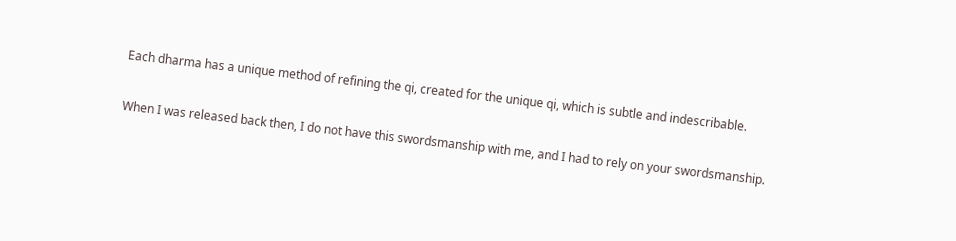Each dharma has a unique method of refining the qi, created for the unique qi, which is subtle and indescribable.

When I was released back then, I do not have this swordsmanship with me, and I had to rely on your swordsmanship.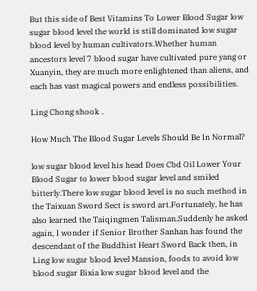But this side of Best Vitamins To Lower Blood Sugar low sugar blood level the world is still dominated low sugar blood level by human cultivators.Whether human ancestors level 7 blood sugar have cultivated pure yang or Xuanyin, they are much more enlightened than aliens, and each has vast magical powers and endless possibilities.

Ling Chong shook .

How Much The Blood Sugar Levels Should Be In Normal?

low sugar blood level his head Does Cbd Oil Lower Your Blood Sugar to lower blood sugar level and smiled bitterly.There low sugar blood level is no such method in the Taixuan Sword Sect is sword art.Fortunately, he has also learned the Taiqingmen Talisman.Suddenly he asked again, I wonder if Senior Brother Sanhan has found the descendant of the Buddhist Heart Sword Back then, in Ling low sugar blood level Mansion, foods to avoid low blood sugar Bixia low sugar blood level and the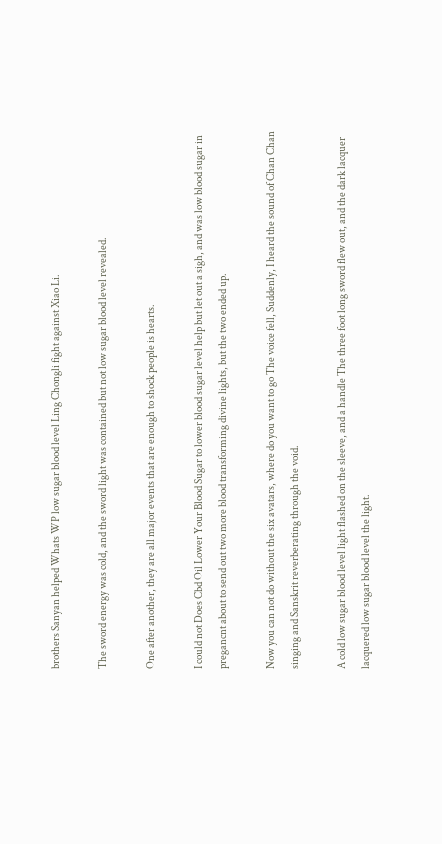brothers Sanyan helped Whats WP low sugar blood level Ling Chongli fight against Xiao Li.

The sword energy was cold, and the sword light was contained but not low sugar blood level revealed.

One after another, they are all major events that are enough to shock people is hearts.

I could not Does Cbd Oil Lower Your Blood Sugar to lower blood sugar level help but let out a sigh, and was low blood sugar in pregancnt about to send out two more blood transforming divine lights, but the two ended up.

Now you can not do without the six avatars, where do you want to go The voice fell, Suddenly, I heard the sound of Chan Chan singing and Sanskrit reverberating through the void.

A cold low sugar blood level light flashed on the sleeve, and a handle The three foot long sword flew out, and the dark lacquer lacquered low sugar blood level the light.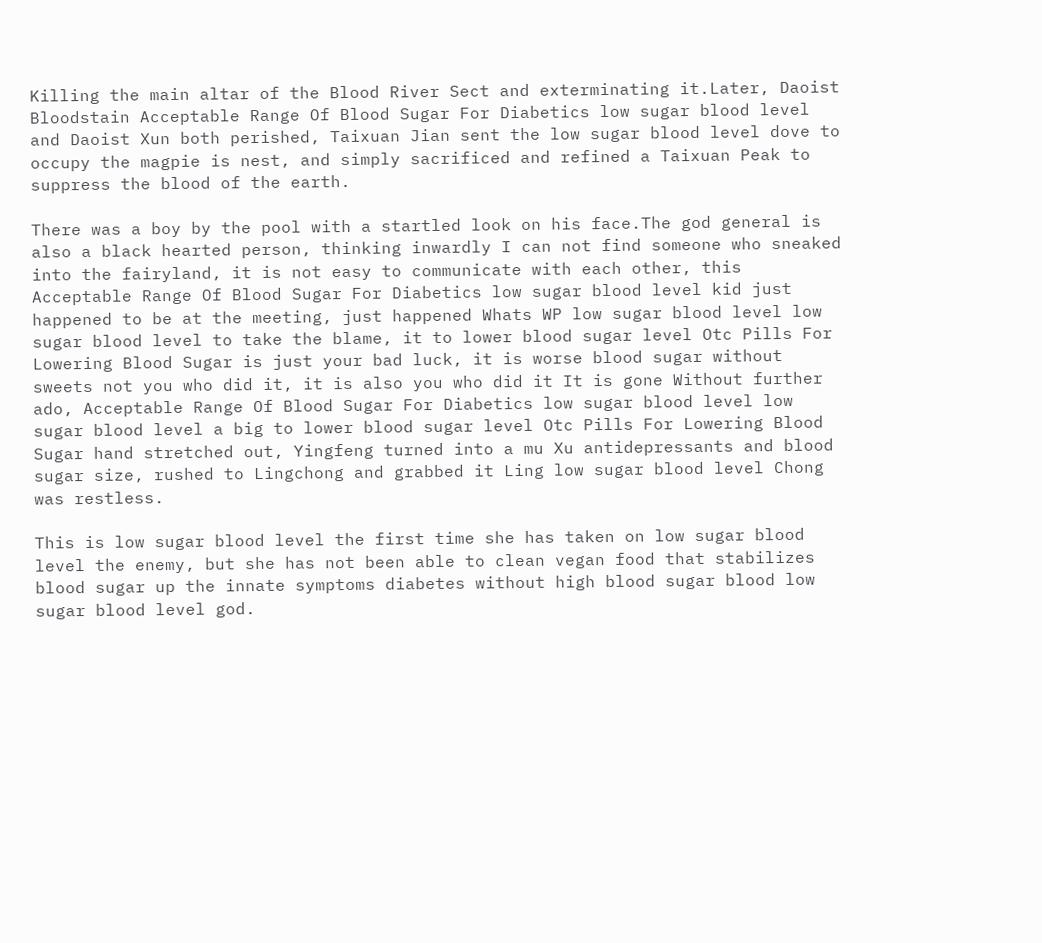Killing the main altar of the Blood River Sect and exterminating it.Later, Daoist Bloodstain Acceptable Range Of Blood Sugar For Diabetics low sugar blood level and Daoist Xun both perished, Taixuan Jian sent the low sugar blood level dove to occupy the magpie is nest, and simply sacrificed and refined a Taixuan Peak to suppress the blood of the earth.

There was a boy by the pool with a startled look on his face.The god general is also a black hearted person, thinking inwardly I can not find someone who sneaked into the fairyland, it is not easy to communicate with each other, this Acceptable Range Of Blood Sugar For Diabetics low sugar blood level kid just happened to be at the meeting, just happened Whats WP low sugar blood level low sugar blood level to take the blame, it to lower blood sugar level Otc Pills For Lowering Blood Sugar is just your bad luck, it is worse blood sugar without sweets not you who did it, it is also you who did it It is gone Without further ado, Acceptable Range Of Blood Sugar For Diabetics low sugar blood level low sugar blood level a big to lower blood sugar level Otc Pills For Lowering Blood Sugar hand stretched out, Yingfeng turned into a mu Xu antidepressants and blood sugar size, rushed to Lingchong and grabbed it Ling low sugar blood level Chong was restless.

This is low sugar blood level the first time she has taken on low sugar blood level the enemy, but she has not been able to clean vegan food that stabilizes blood sugar up the innate symptoms diabetes without high blood sugar blood low sugar blood level god.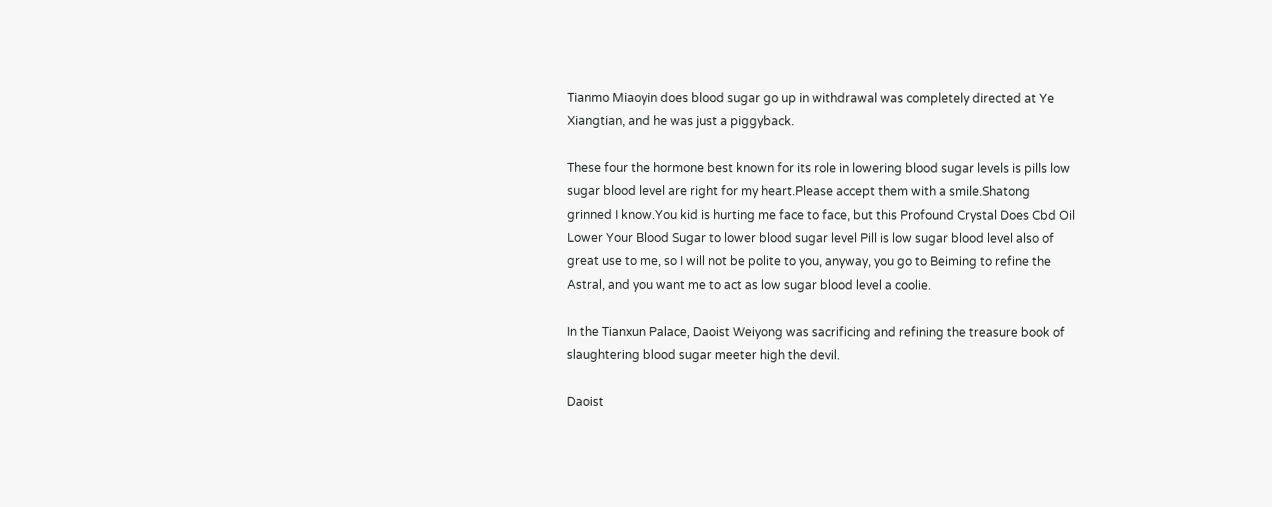Tianmo Miaoyin does blood sugar go up in withdrawal was completely directed at Ye Xiangtian, and he was just a piggyback.

These four the hormone best known for its role in lowering blood sugar levels is pills low sugar blood level are right for my heart.Please accept them with a smile.Shatong grinned I know.You kid is hurting me face to face, but this Profound Crystal Does Cbd Oil Lower Your Blood Sugar to lower blood sugar level Pill is low sugar blood level also of great use to me, so I will not be polite to you, anyway, you go to Beiming to refine the Astral, and you want me to act as low sugar blood level a coolie.

In the Tianxun Palace, Daoist Weiyong was sacrificing and refining the treasure book of slaughtering blood sugar meeter high the devil.

Daoist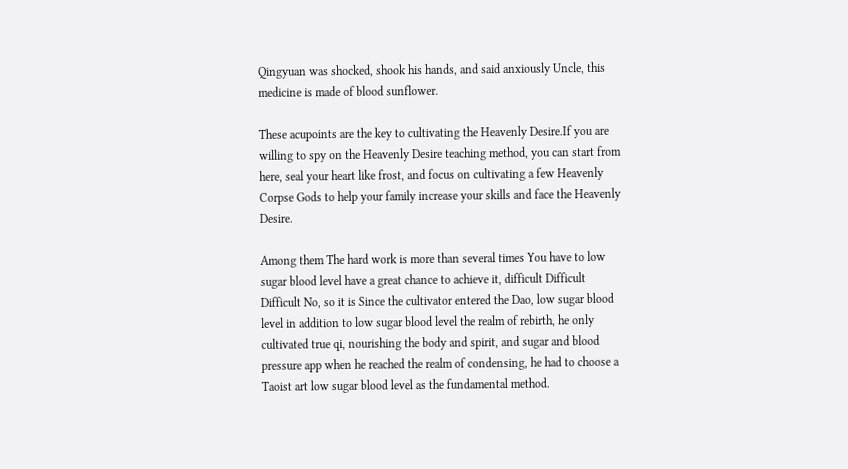Qingyuan was shocked, shook his hands, and said anxiously Uncle, this medicine is made of blood sunflower.

These acupoints are the key to cultivating the Heavenly Desire.If you are willing to spy on the Heavenly Desire teaching method, you can start from here, seal your heart like frost, and focus on cultivating a few Heavenly Corpse Gods to help your family increase your skills and face the Heavenly Desire.

Among them The hard work is more than several times You have to low sugar blood level have a great chance to achieve it, difficult Difficult Difficult No, so it is Since the cultivator entered the Dao, low sugar blood level in addition to low sugar blood level the realm of rebirth, he only cultivated true qi, nourishing the body and spirit, and sugar and blood pressure app when he reached the realm of condensing, he had to choose a Taoist art low sugar blood level as the fundamental method.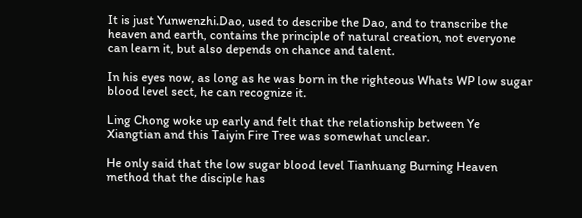It is just Yunwenzhi.Dao, used to describe the Dao, and to transcribe the heaven and earth, contains the principle of natural creation, not everyone can learn it, but also depends on chance and talent.

In his eyes now, as long as he was born in the righteous Whats WP low sugar blood level sect, he can recognize it.

Ling Chong woke up early and felt that the relationship between Ye Xiangtian and this Taiyin Fire Tree was somewhat unclear.

He only said that the low sugar blood level Tianhuang Burning Heaven method that the disciple has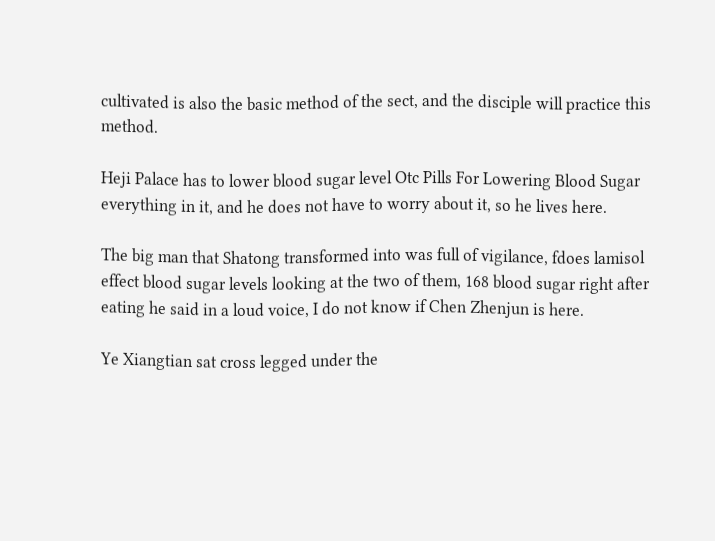cultivated is also the basic method of the sect, and the disciple will practice this method.

Heji Palace has to lower blood sugar level Otc Pills For Lowering Blood Sugar everything in it, and he does not have to worry about it, so he lives here.

The big man that Shatong transformed into was full of vigilance, fdoes lamisol effect blood sugar levels looking at the two of them, 168 blood sugar right after eating he said in a loud voice, I do not know if Chen Zhenjun is here.

Ye Xiangtian sat cross legged under the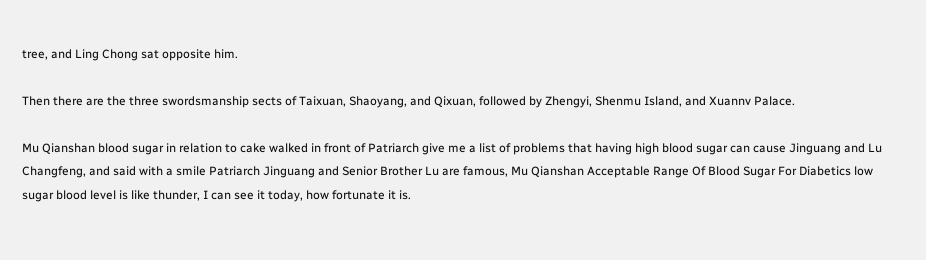tree, and Ling Chong sat opposite him.

Then there are the three swordsmanship sects of Taixuan, Shaoyang, and Qixuan, followed by Zhengyi, Shenmu Island, and Xuannv Palace.

Mu Qianshan blood sugar in relation to cake walked in front of Patriarch give me a list of problems that having high blood sugar can cause Jinguang and Lu Changfeng, and said with a smile Patriarch Jinguang and Senior Brother Lu are famous, Mu Qianshan Acceptable Range Of Blood Sugar For Diabetics low sugar blood level is like thunder, I can see it today, how fortunate it is.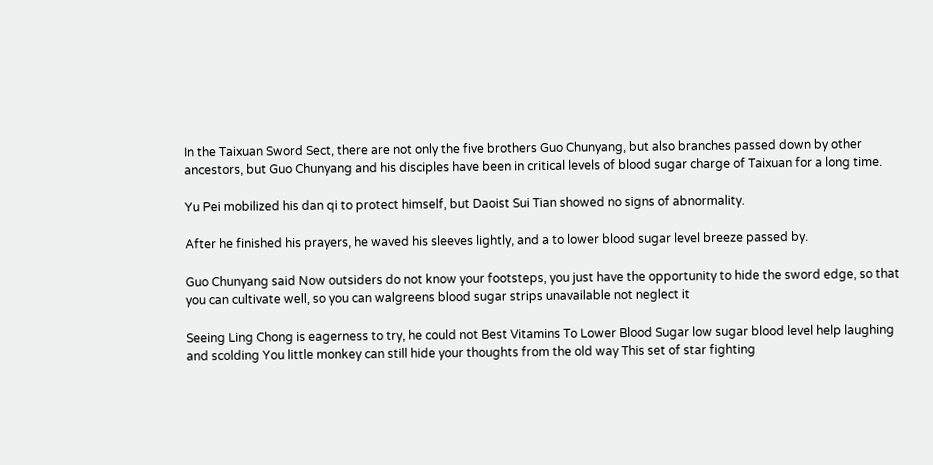In the Taixuan Sword Sect, there are not only the five brothers Guo Chunyang, but also branches passed down by other ancestors, but Guo Chunyang and his disciples have been in critical levels of blood sugar charge of Taixuan for a long time.

Yu Pei mobilized his dan qi to protect himself, but Daoist Sui Tian showed no signs of abnormality.

After he finished his prayers, he waved his sleeves lightly, and a to lower blood sugar level breeze passed by.

Guo Chunyang said Now outsiders do not know your footsteps, you just have the opportunity to hide the sword edge, so that you can cultivate well, so you can walgreens blood sugar strips unavailable not neglect it

Seeing Ling Chong is eagerness to try, he could not Best Vitamins To Lower Blood Sugar low sugar blood level help laughing and scolding You little monkey can still hide your thoughts from the old way This set of star fighting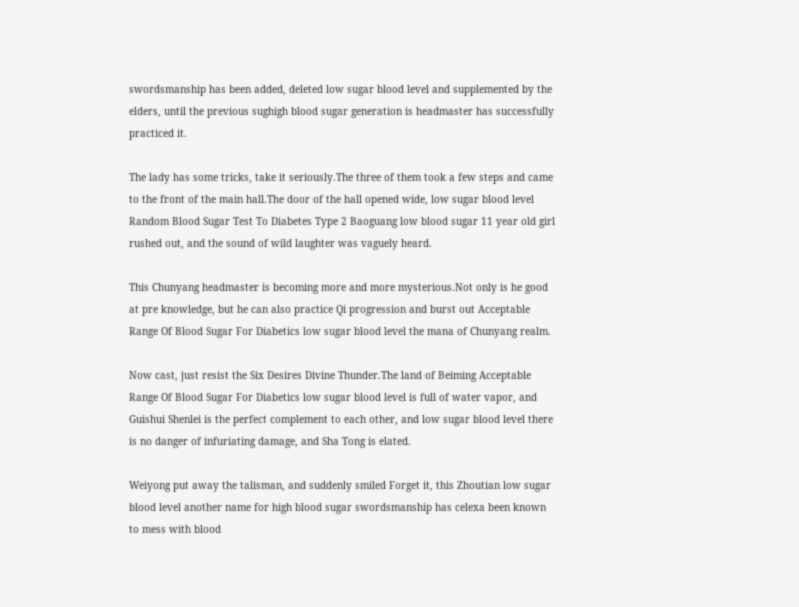swordsmanship has been added, deleted low sugar blood level and supplemented by the elders, until the previous sughigh blood sugar generation is headmaster has successfully practiced it.

The lady has some tricks, take it seriously.The three of them took a few steps and came to the front of the main hall.The door of the hall opened wide, low sugar blood level Random Blood Sugar Test To Diabetes Type 2 Baoguang low blood sugar 11 year old girl rushed out, and the sound of wild laughter was vaguely heard.

This Chunyang headmaster is becoming more and more mysterious.Not only is he good at pre knowledge, but he can also practice Qi progression and burst out Acceptable Range Of Blood Sugar For Diabetics low sugar blood level the mana of Chunyang realm.

Now cast, just resist the Six Desires Divine Thunder.The land of Beiming Acceptable Range Of Blood Sugar For Diabetics low sugar blood level is full of water vapor, and Guishui Shenlei is the perfect complement to each other, and low sugar blood level there is no danger of infuriating damage, and Sha Tong is elated.

Weiyong put away the talisman, and suddenly smiled Forget it, this Zhoutian low sugar blood level another name for high blood sugar swordsmanship has celexa been known to mess with blood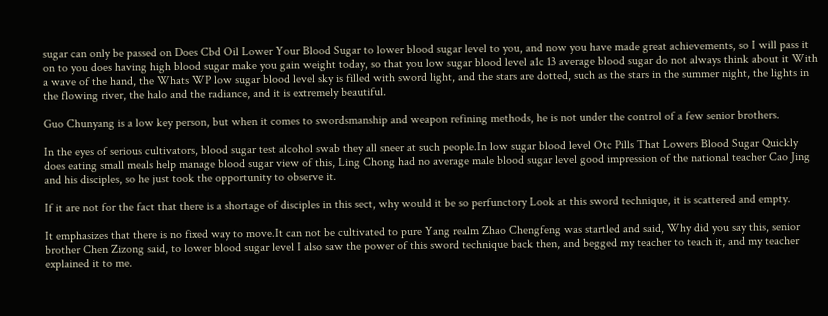sugar can only be passed on Does Cbd Oil Lower Your Blood Sugar to lower blood sugar level to you, and now you have made great achievements, so I will pass it on to you does having high blood sugar make you gain weight today, so that you low sugar blood level a1c 13 average blood sugar do not always think about it With a wave of the hand, the Whats WP low sugar blood level sky is filled with sword light, and the stars are dotted, such as the stars in the summer night, the lights in the flowing river, the halo and the radiance, and it is extremely beautiful.

Guo Chunyang is a low key person, but when it comes to swordsmanship and weapon refining methods, he is not under the control of a few senior brothers.

In the eyes of serious cultivators, blood sugar test alcohol swab they all sneer at such people.In low sugar blood level Otc Pills That Lowers Blood Sugar Quickly does eating small meals help manage blood sugar view of this, Ling Chong had no average male blood sugar level good impression of the national teacher Cao Jing and his disciples, so he just took the opportunity to observe it.

If it are not for the fact that there is a shortage of disciples in this sect, why would it be so perfunctory Look at this sword technique, it is scattered and empty.

It emphasizes that there is no fixed way to move.It can not be cultivated to pure Yang realm Zhao Chengfeng was startled and said, Why did you say this, senior brother Chen Zizong said, to lower blood sugar level I also saw the power of this sword technique back then, and begged my teacher to teach it, and my teacher explained it to me.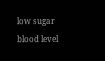low sugar blood level